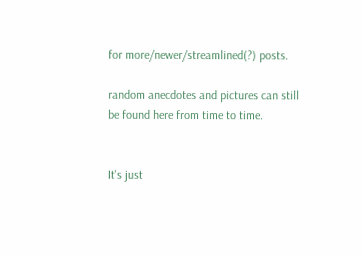for more/newer/streamlined(?) posts.

random anecdotes and pictures can still be found here from time to time.


It's just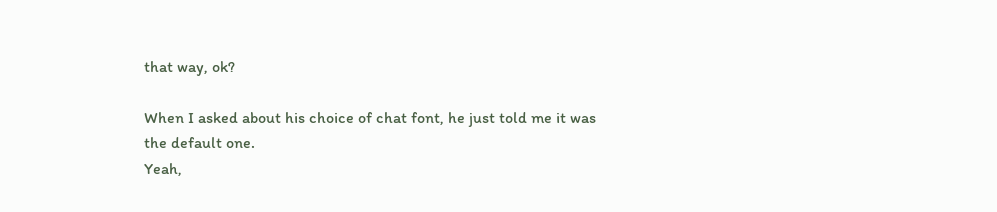that way, ok?

When I asked about his choice of chat font, he just told me it was the default one.
Yeah,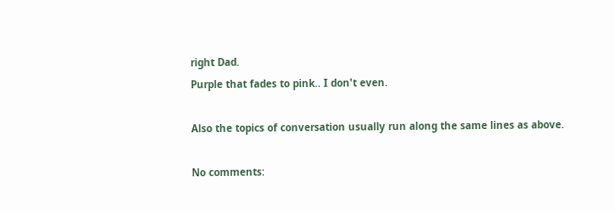right Dad.
Purple that fades to pink.. I don't even.

Also the topics of conversation usually run along the same lines as above.

No comments: